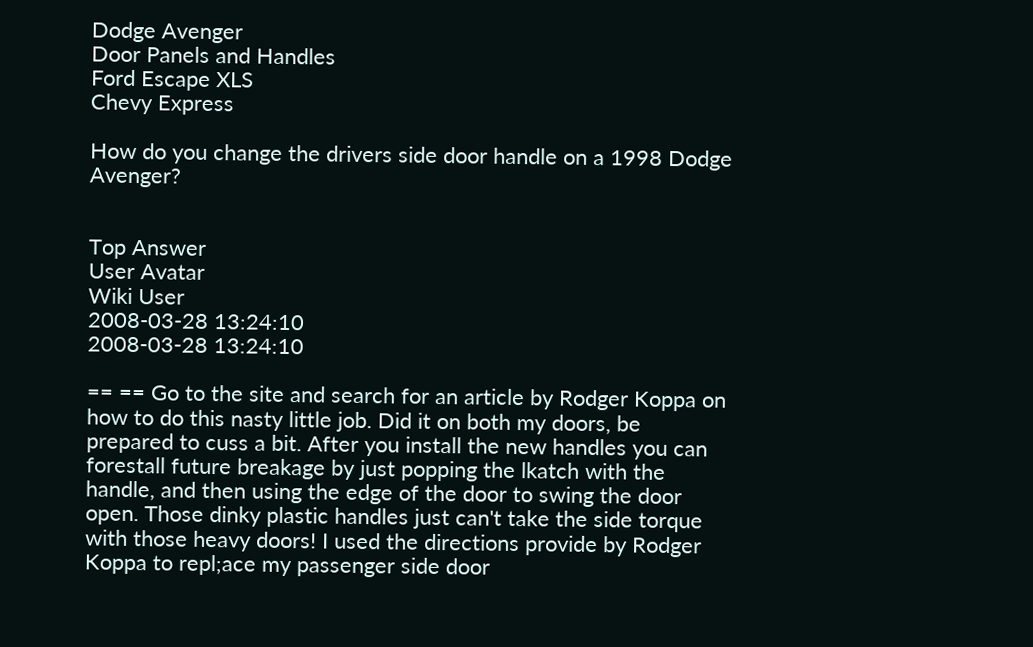Dodge Avenger
Door Panels and Handles
Ford Escape XLS
Chevy Express

How do you change the drivers side door handle on a 1998 Dodge Avenger?


Top Answer
User Avatar
Wiki User
2008-03-28 13:24:10
2008-03-28 13:24:10

== == Go to the site and search for an article by Rodger Koppa on how to do this nasty little job. Did it on both my doors, be prepared to cuss a bit. After you install the new handles you can forestall future breakage by just popping the lkatch with the handle, and then using the edge of the door to swing the door open. Those dinky plastic handles just can't take the side torque with those heavy doors! I used the directions provide by Rodger Koppa to repl;ace my passenger side door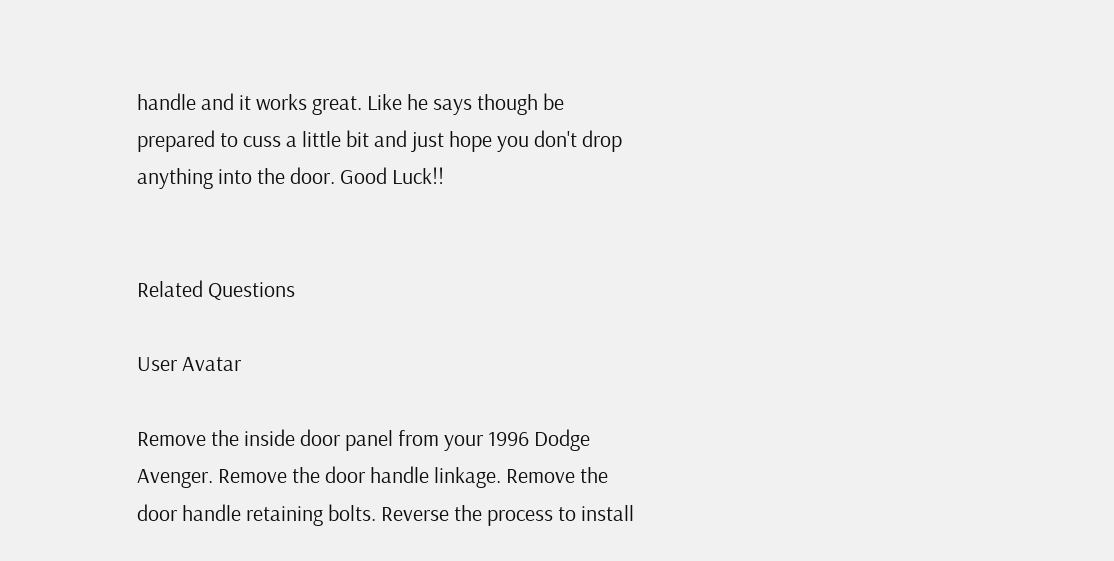handle and it works great. Like he says though be prepared to cuss a little bit and just hope you don't drop anything into the door. Good Luck!!


Related Questions

User Avatar

Remove the inside door panel from your 1996 Dodge Avenger. Remove the door handle linkage. Remove the door handle retaining bolts. Reverse the process to install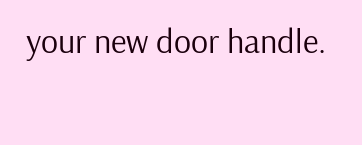your new door handle.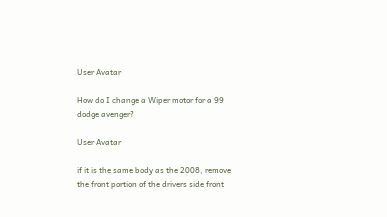User Avatar

How do I change a Wiper motor for a 99 dodge avenger?

User Avatar

if it is the same body as the 2008, remove the front portion of the drivers side front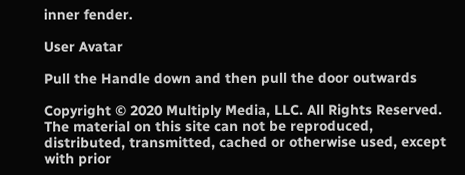inner fender.

User Avatar

Pull the Handle down and then pull the door outwards

Copyright © 2020 Multiply Media, LLC. All Rights Reserved. The material on this site can not be reproduced, distributed, transmitted, cached or otherwise used, except with prior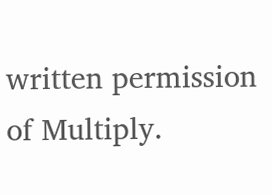written permission of Multiply.